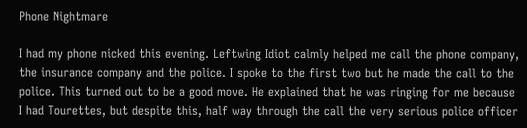Phone Nightmare

I had my phone nicked this evening. Leftwing Idiot calmly helped me call the phone company, the insurance company and the police. I spoke to the first two but he made the call to the police. This turned out to be a good move. He explained that he was ringing for me because I had Tourettes, but despite this, half way through the call the very serious police officer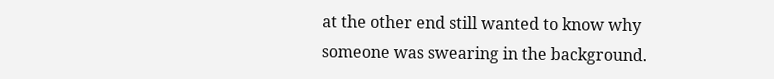at the other end still wanted to know why someone was swearing in the background.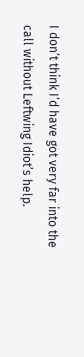I don’t think I’d have got very far into the call without Leftwing Idiot’s help.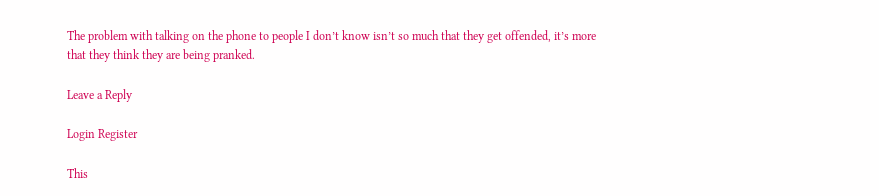The problem with talking on the phone to people I don’t know isn’t so much that they get offended, it’s more that they think they are being pranked.

Leave a Reply

Login Register

This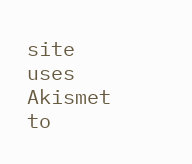site uses Akismet to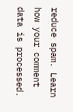reduce spam. Learn how your comment data is processed.